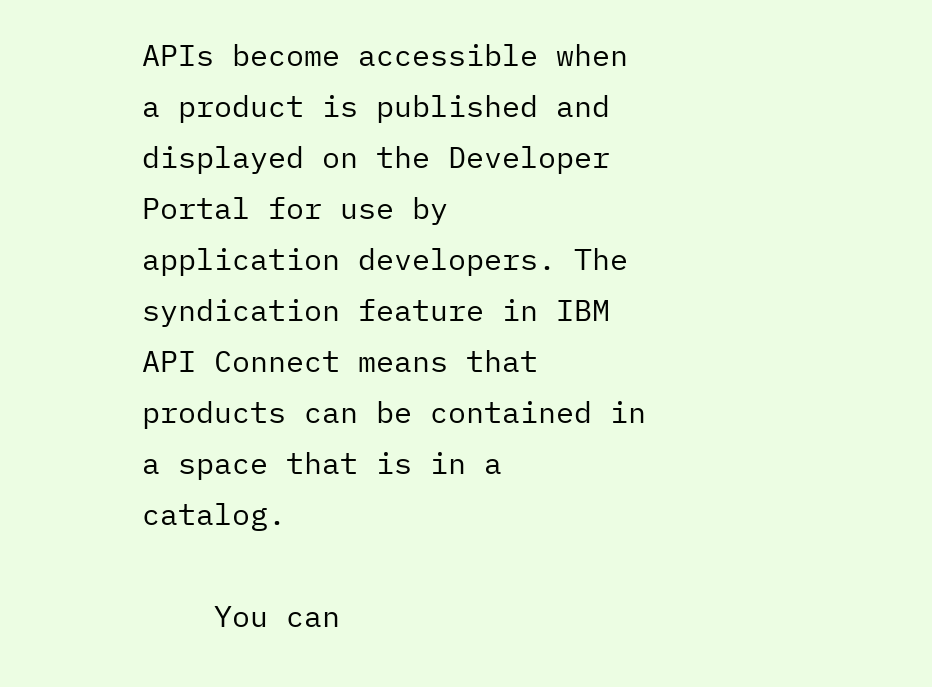APIs become accessible when a product is published and displayed on the Developer Portal for use by application developers. The syndication feature in IBM API Connect means that products can be contained in a space that is in a catalog.

    You can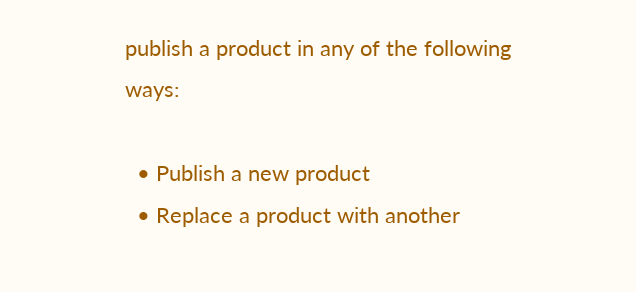publish a product in any of the following ways:

  • Publish a new product
  • Replace a product with another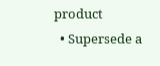product
  • Supersede a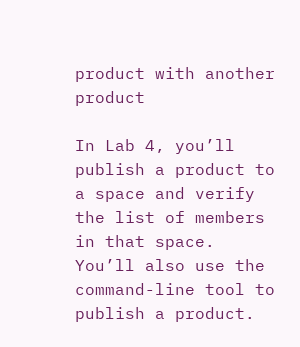product with another product

In Lab 4, you’ll publish a product to a space and verify the list of members in that space. You’ll also use the command-line tool to publish a product.